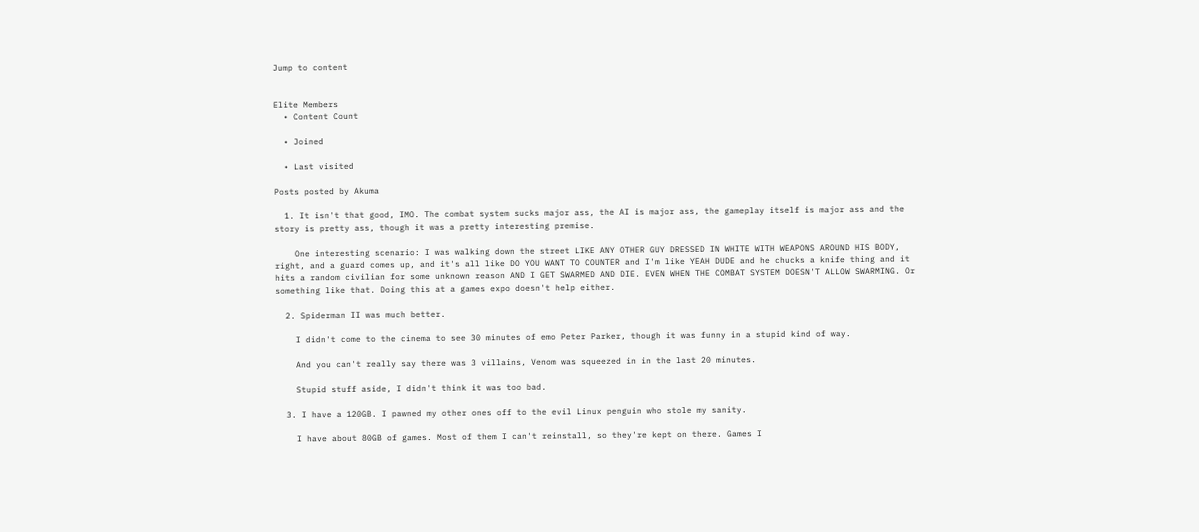Jump to content


Elite Members
  • Content Count

  • Joined

  • Last visited

Posts posted by Akuma

  1. It isn't that good, IMO. The combat system sucks major ass, the AI is major ass, the gameplay itself is major ass and the story is pretty ass, though it was a pretty interesting premise.

    One interesting scenario: I was walking down the street LIKE ANY OTHER GUY DRESSED IN WHITE WITH WEAPONS AROUND HIS BODY, right, and a guard comes up, and it's all like DO YOU WANT TO COUNTER and I'm like YEAH DUDE and he chucks a knife thing and it hits a random civilian for some unknown reason AND I GET SWARMED AND DIE. EVEN WHEN THE COMBAT SYSTEM DOESN'T ALLOW SWARMING. Or something like that. Doing this at a games expo doesn't help either.

  2. Spiderman II was much better.

    I didn't come to the cinema to see 30 minutes of emo Peter Parker, though it was funny in a stupid kind of way.

    And you can't really say there was 3 villains, Venom was squeezed in in the last 20 minutes.

    Stupid stuff aside, I didn't think it was too bad.

  3. I have a 120GB. I pawned my other ones off to the evil Linux penguin who stole my sanity.

    I have about 80GB of games. Most of them I can't reinstall, so they're kept on there. Games I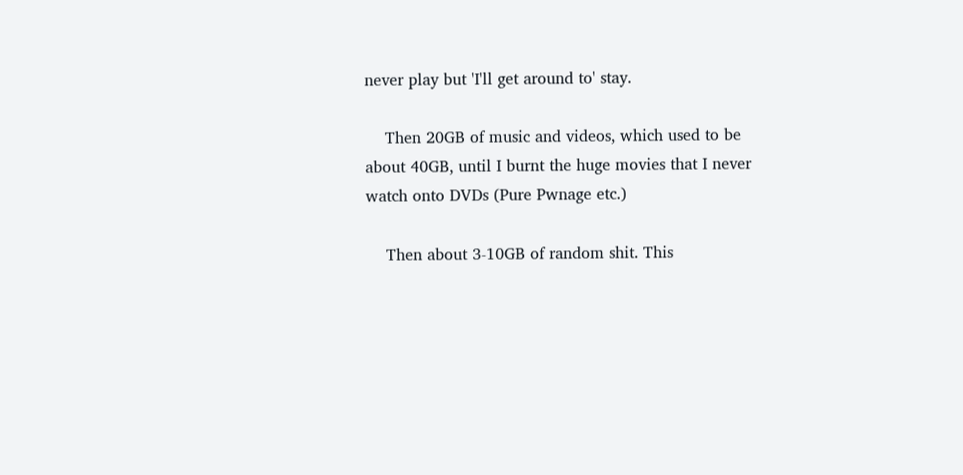never play but 'I'll get around to' stay.

    Then 20GB of music and videos, which used to be about 40GB, until I burnt the huge movies that I never watch onto DVDs (Pure Pwnage etc.)

    Then about 3-10GB of random shit. This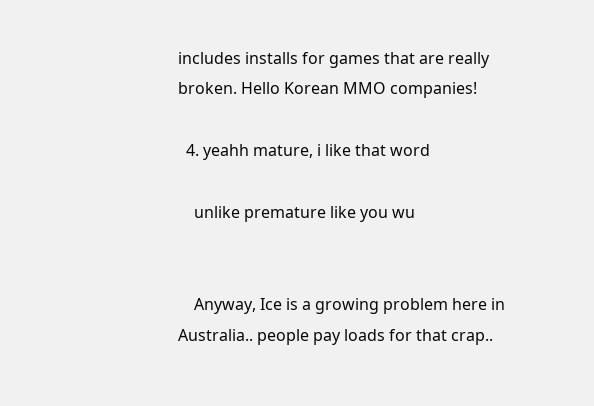includes installs for games that are really broken. Hello Korean MMO companies!

  4. yeahh mature, i like that word

    unlike premature like you wu


    Anyway, Ice is a growing problem here in Australia.. people pay loads for that crap..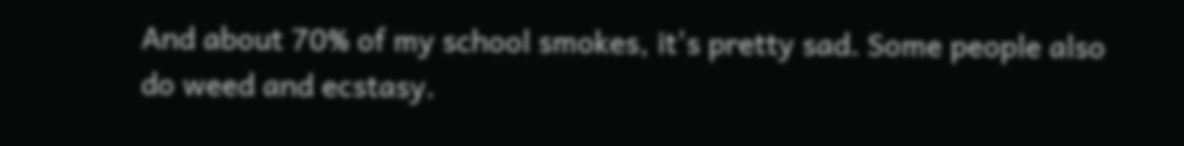And about 70% of my school smokes, it's pretty sad. Some people also do weed and ecstasy.